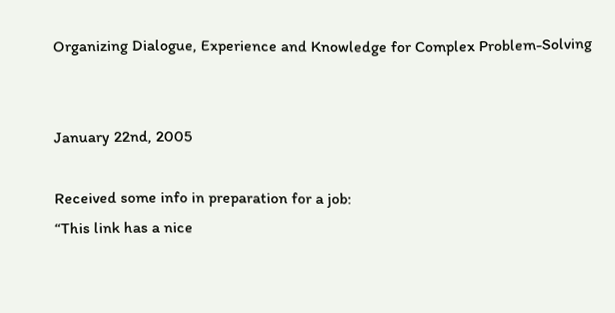Organizing Dialogue, Experience and Knowledge for Complex Problem-Solving


January 22nd, 2005

Received some info in preparation for a job:
“This link has a nice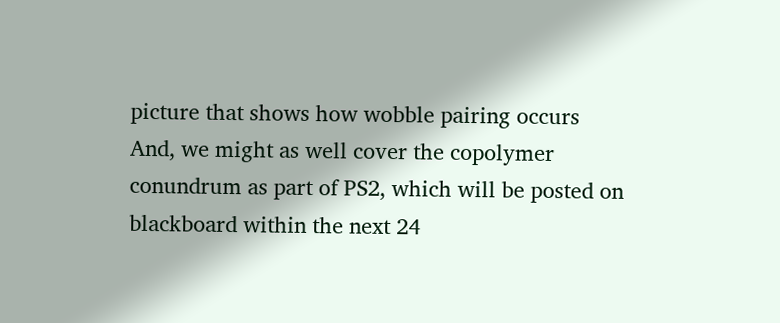picture that shows how wobble pairing occurs
And, we might as well cover the copolymer conundrum as part of PS2, which will be posted on blackboard within the next 24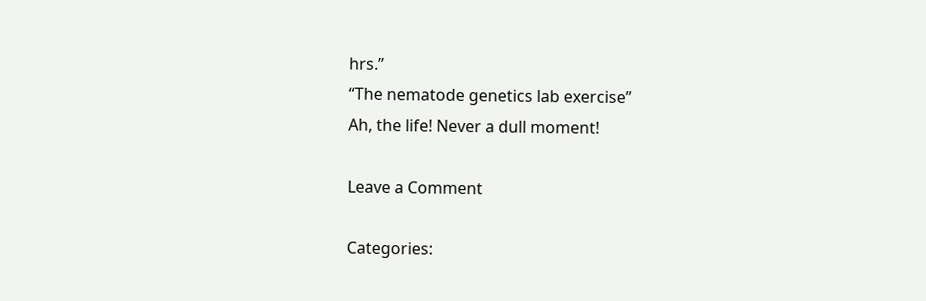hrs.”
“The nematode genetics lab exercise”
Ah, the life! Never a dull moment!

Leave a Comment

Categories: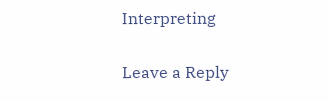Interpreting

Leave a Reply